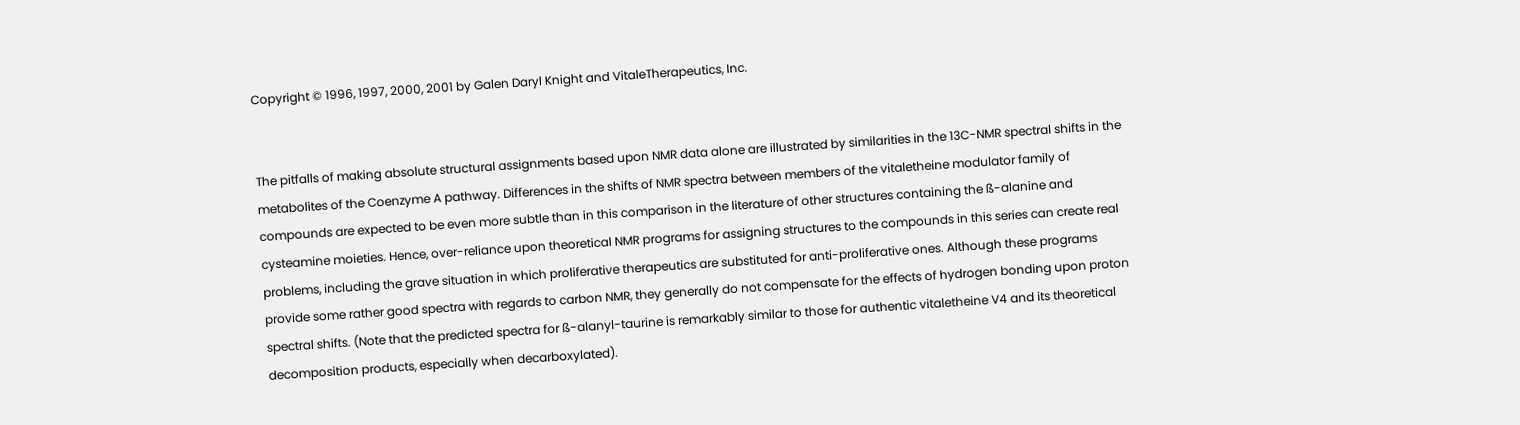Copyright © 1996, 1997, 2000, 2001 by Galen Daryl Knight and VitaleTherapeutics, Inc.


The pitfalls of making absolute structural assignments based upon NMR data alone are illustrated by similarities in the 13C-NMR spectral shifts in the metabolites of the Coenzyme A pathway. Differences in the shifts of NMR spectra between members of the vitaletheine modulator family of compounds are expected to be even more subtle than in this comparison in the literature of other structures containing the ß-alanine and cysteamine moieties. Hence, over-reliance upon theoretical NMR programs for assigning structures to the compounds in this series can create real problems, including the grave situation in which proliferative therapeutics are substituted for anti-proliferative ones. Although these programs provide some rather good spectra with regards to carbon NMR, they generally do not compensate for the effects of hydrogen bonding upon proton spectral shifts. (Note that the predicted spectra for ß-alanyl-taurine is remarkably similar to those for authentic vitaletheine V4 and its theoretical decomposition products, especially when decarboxylated).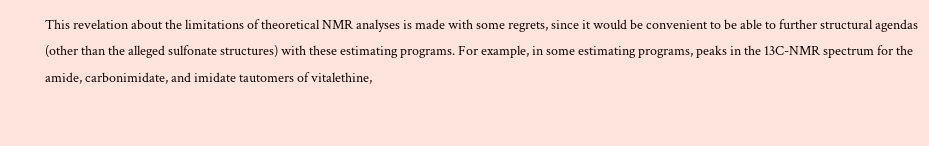This revelation about the limitations of theoretical NMR analyses is made with some regrets, since it would be convenient to be able to further structural agendas (other than the alleged sulfonate structures) with these estimating programs. For example, in some estimating programs, peaks in the 13C-NMR spectrum for the amide, carbonimidate, and imidate tautomers of vitalethine,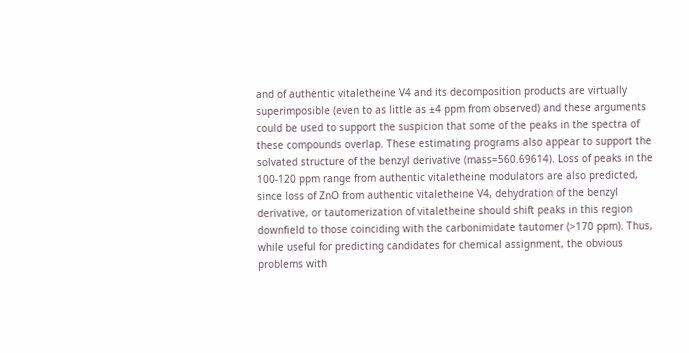and of authentic vitaletheine V4 and its decomposition products are virtually superimposible (even to as little as ±4 ppm from observed) and these arguments could be used to support the suspicion that some of the peaks in the spectra of these compounds overlap. These estimating programs also appear to support the solvated structure of the benzyl derivative (mass=560.69614). Loss of peaks in the 100-120 ppm range from authentic vitaletheine modulators are also predicted, since loss of ZnO from authentic vitaletheine V4, dehydration of the benzyl derivative, or tautomerization of vitaletheine should shift peaks in this region downfield to those coinciding with the carbonimidate tautomer (>170 ppm). Thus, while useful for predicting candidates for chemical assignment, the obvious problems with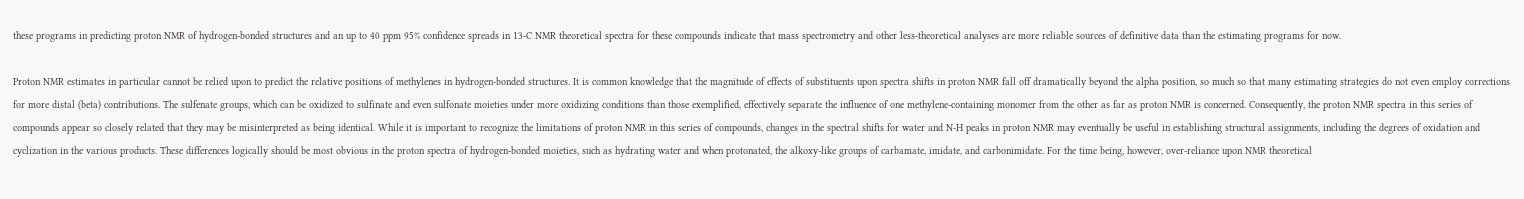these programs in predicting proton NMR of hydrogen-bonded structures and an up to 40 ppm 95% confidence spreads in 13-C NMR theoretical spectra for these compounds indicate that mass spectrometry and other less-theoretical analyses are more reliable sources of definitive data than the estimating programs for now.

Proton NMR estimates in particular cannot be relied upon to predict the relative positions of methylenes in hydrogen-bonded structures. It is common knowledge that the magnitude of effects of substituents upon spectra shifts in proton NMR fall off dramatically beyond the alpha position, so much so that many estimating strategies do not even employ corrections for more distal (beta) contributions. The sulfenate groups, which can be oxidized to sulfinate and even sulfonate moieties under more oxidizing conditions than those exemplified, effectively separate the influence of one methylene-containing monomer from the other as far as proton NMR is concerned. Consequently, the proton NMR spectra in this series of compounds appear so closely related that they may be misinterpreted as being identical. While it is important to recognize the limitations of proton NMR in this series of compounds, changes in the spectral shifts for water and N-H peaks in proton NMR may eventually be useful in establishing structural assignments, including the degrees of oxidation and cyclization in the various products. These differences logically should be most obvious in the proton spectra of hydrogen-bonded moieties, such as hydrating water and when protonated, the alkoxy-like groups of carbamate, imidate, and carbonimidate. For the time being, however, over-reliance upon NMR theoretical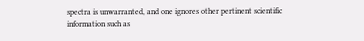spectra is unwarranted, and one ignores other pertinent scientific information such as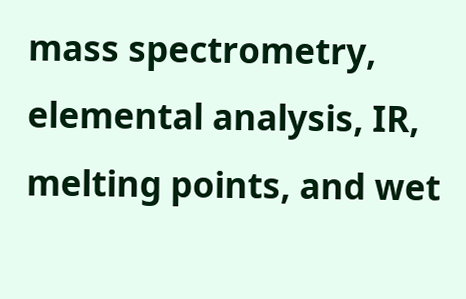mass spectrometry, elemental analysis, IR, melting points, and wet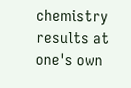chemistry results at one's own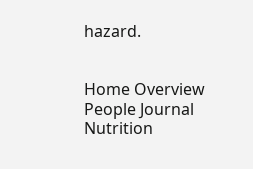hazard.


Home Overview People Journal Nutrition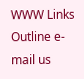WWW Links Outline e-mail us